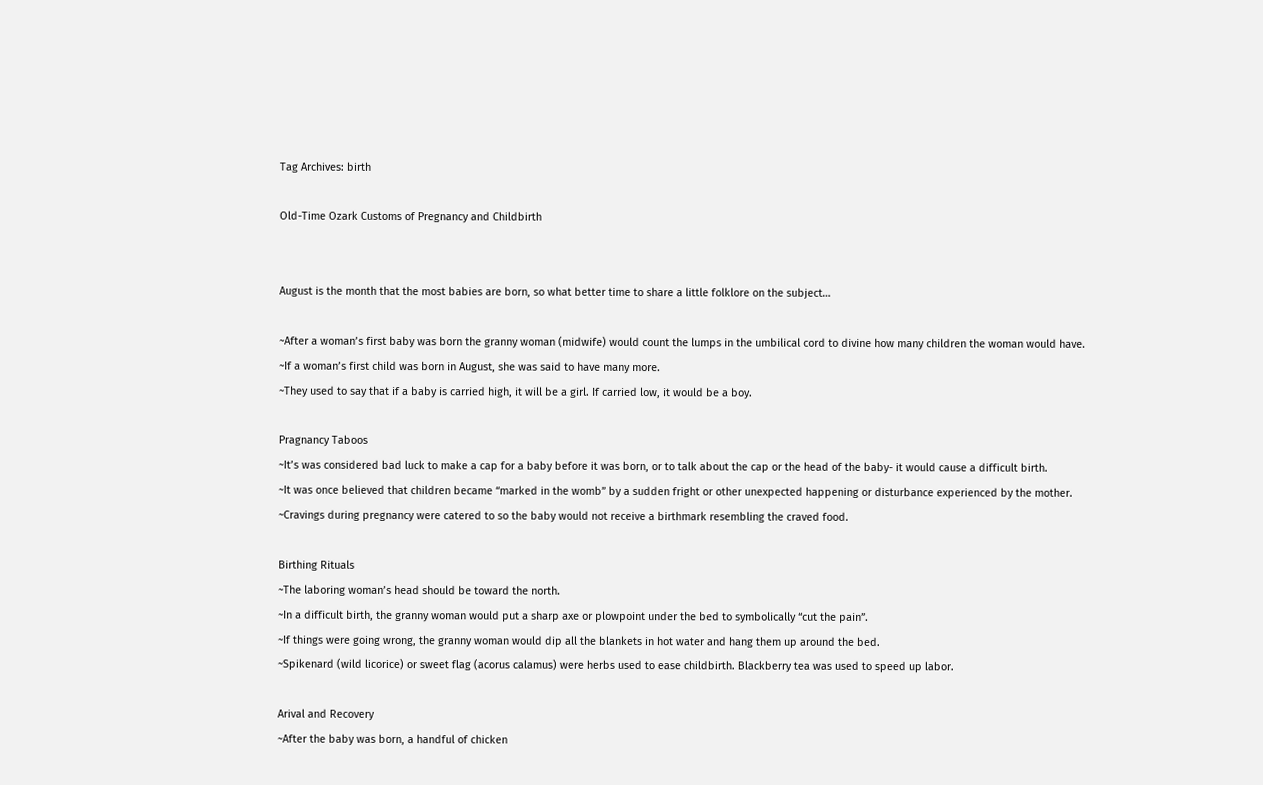Tag Archives: birth

Old-Time Ozark Customs of Pregnancy and Childbirth


August is the month that the most babies are born, so what better time to share a little folklore on the subject…

~After a woman’s first baby was born the granny woman (midwife) would count the lumps in the umbilical cord to divine how many children the woman would have.
~If a woman’s first child was born in August, she was said to have many more.
~They used to say that if a baby is carried high, it will be a girl. If carried low, it would be a boy.

Pragnancy Taboos
~It’s was considered bad luck to make a cap for a baby before it was born, or to talk about the cap or the head of the baby- it would cause a difficult birth.
~It was once believed that children became “marked in the womb” by a sudden fright or other unexpected happening or disturbance experienced by the mother.
~Cravings during pregnancy were catered to so the baby would not receive a birthmark resembling the craved food.

Birthing Rituals
~The laboring woman’s head should be toward the north.
~In a difficult birth, the granny woman would put a sharp axe or plowpoint under the bed to symbolically “cut the pain”.
~If things were going wrong, the granny woman would dip all the blankets in hot water and hang them up around the bed.
~Spikenard (wild licorice) or sweet flag (acorus calamus) were herbs used to ease childbirth. Blackberry tea was used to speed up labor.

Arival and Recovery
~After the baby was born, a handful of chicken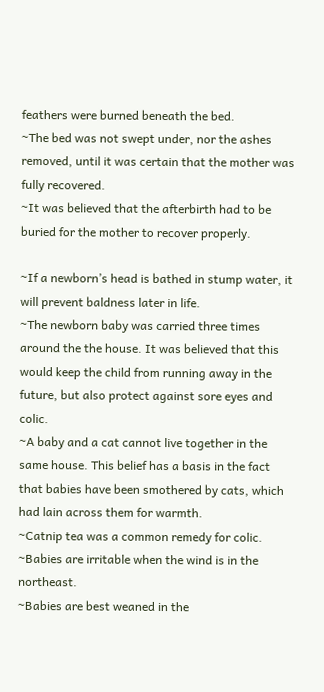feathers were burned beneath the bed.
~The bed was not swept under, nor the ashes removed, until it was certain that the mother was fully recovered.
~It was believed that the afterbirth had to be buried for the mother to recover properly.

~If a newborn’s head is bathed in stump water, it will prevent baldness later in life.
~The newborn baby was carried three times around the the house. It was believed that this would keep the child from running away in the future, but also protect against sore eyes and colic.
~A baby and a cat cannot live together in the same house. This belief has a basis in the fact that babies have been smothered by cats, which had lain across them for warmth.
~Catnip tea was a common remedy for colic.
~Babies are irritable when the wind is in the northeast.
~Babies are best weaned in the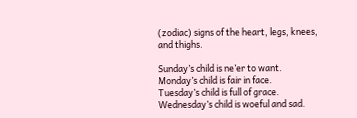(zodiac) signs of the heart, legs, knees, and thighs.

Sunday’s child is ne’er to want.
Monday’s child is fair in face.
Tuesday’s child is full of grace.
Wednesday’s child is woeful and sad.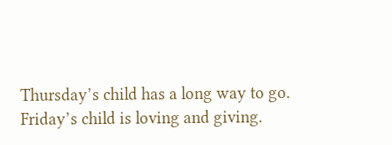Thursday’s child has a long way to go.
Friday’s child is loving and giving.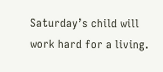Saturday’s child will work hard for a living.